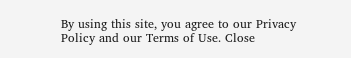By using this site, you agree to our Privacy Policy and our Terms of Use. Close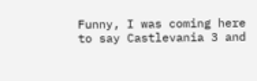Funny, I was coming here to say Castlevania 3 and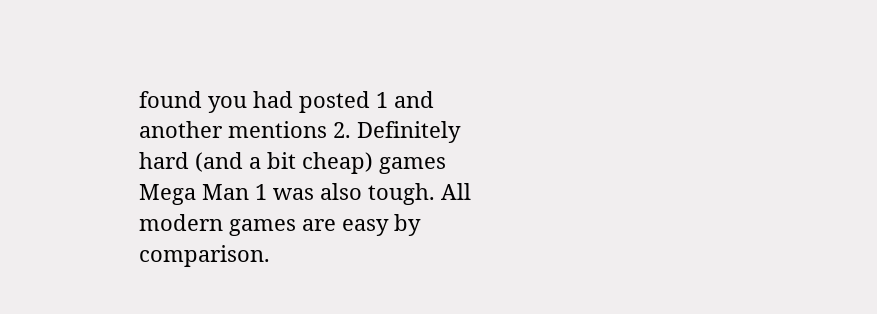found you had posted 1 and another mentions 2. Definitely hard (and a bit cheap) games
Mega Man 1 was also tough. All modern games are easy by comparison.